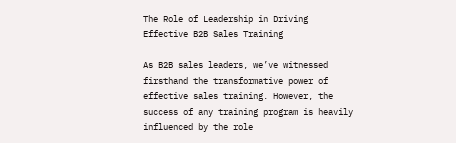The Role of Leadership in Driving Effective B2B Sales Training

As B2B sales leaders, we’ve witnessed firsthand the transformative power of effective sales training. However, the success of any training program is heavily influenced by the role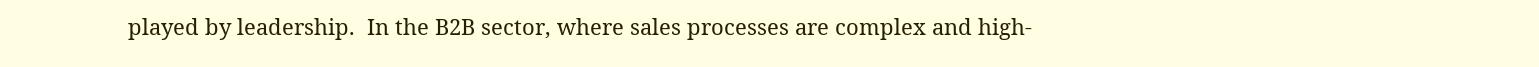played by leadership.  In the B2B sector, where sales processes are complex and high-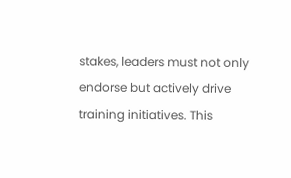stakes, leaders must not only endorse but actively drive training initiatives. This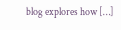blog explores how […]